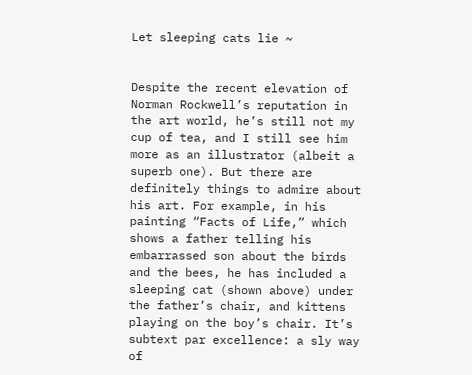Let sleeping cats lie ~


Despite the recent elevation of Norman Rockwell’s reputation in the art world, he’s still not my cup of tea, and I still see him more as an illustrator (albeit a superb one). But there are definitely things to admire about his art. For example, in his painting “Facts of Life,” which shows a father telling his embarrassed son about the birds and the bees, he has included a sleeping cat (shown above) under the father’s chair, and kittens playing on the boy’s chair. It’s subtext par excellence: a sly way of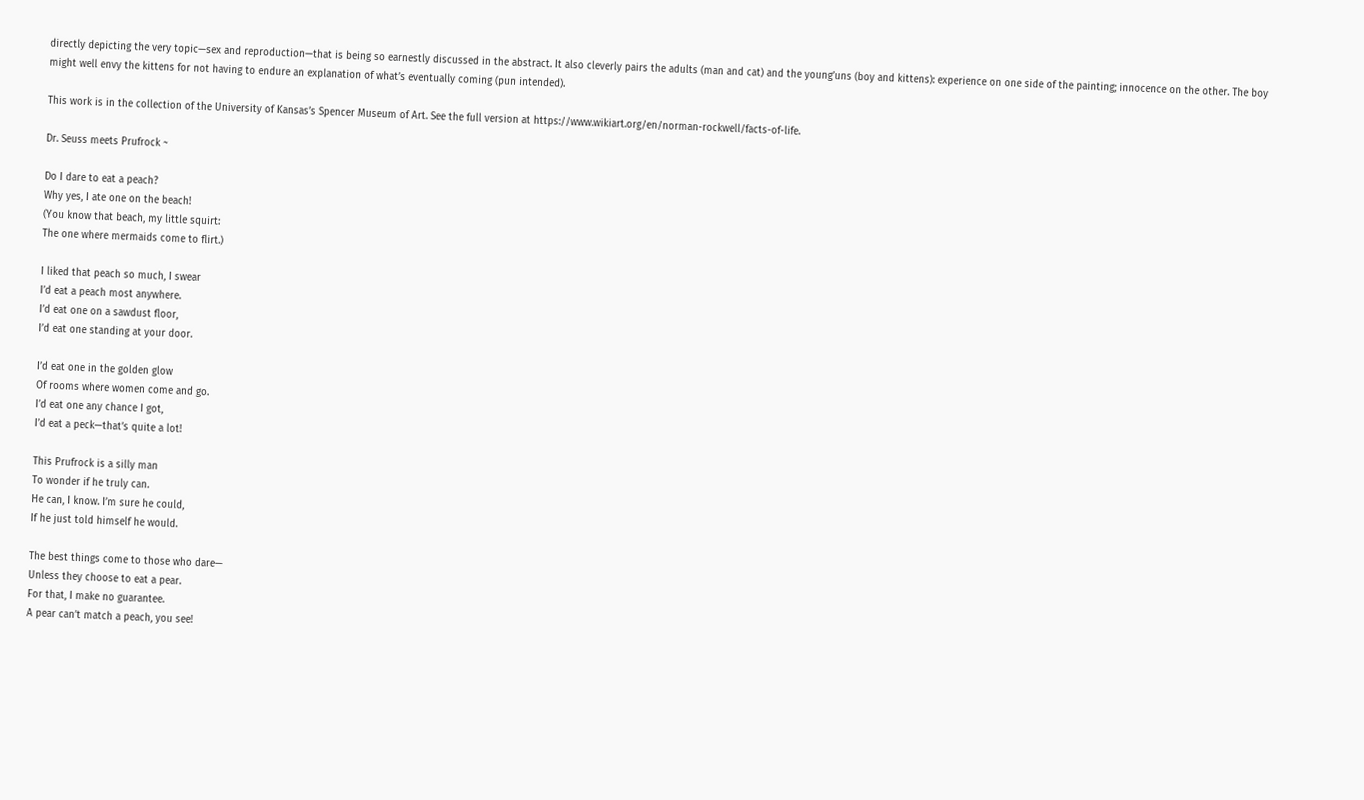directly depicting the very topic—sex and reproduction—that is being so earnestly discussed in the abstract. It also cleverly pairs the adults (man and cat) and the young’uns (boy and kittens): experience on one side of the painting; innocence on the other. The boy might well envy the kittens for not having to endure an explanation of what’s eventually coming (pun intended).

This work is in the collection of the University of Kansas’s Spencer Museum of Art. See the full version at https://www.wikiart.org/en/norman-rockwell/facts-of-life.

Dr. Seuss meets Prufrock ~

Do I dare to eat a peach?
Why yes, I ate one on the beach!
(You know that beach, my little squirt:
The one where mermaids come to flirt.)

I liked that peach so much, I swear
I’d eat a peach most anywhere.
I’d eat one on a sawdust floor,
I’d eat one standing at your door.

I’d eat one in the golden glow
Of rooms where women come and go.
I’d eat one any chance I got,
I’d eat a peck—that’s quite a lot!

This Prufrock is a silly man
To wonder if he truly can.
He can, I know. I’m sure he could,
If he just told himself he would.

The best things come to those who dare—
Unless they choose to eat a pear.
For that, I make no guarantee.
A pear can’t match a peach, you see!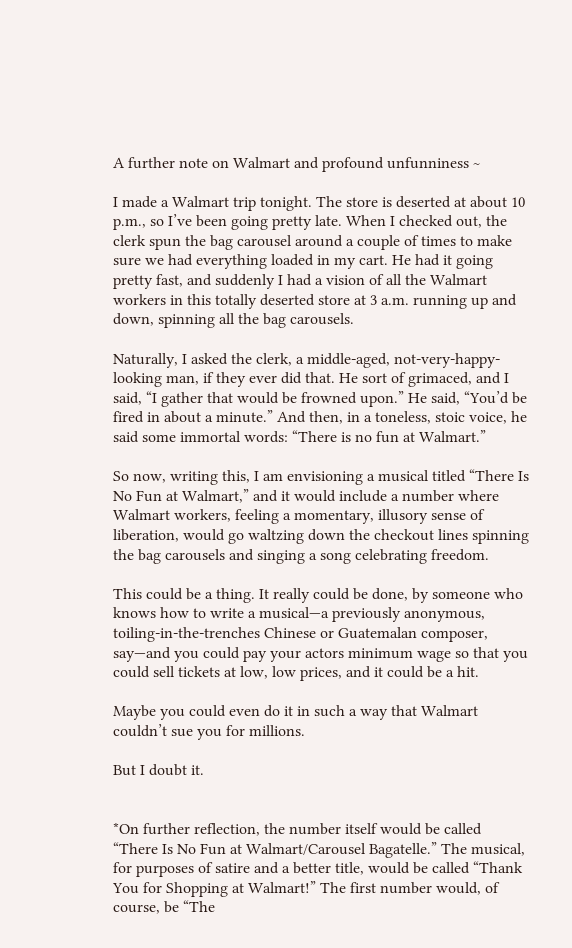A further note on Walmart and profound unfunniness ~

I made a Walmart trip tonight. The store is deserted at about 10 p.m., so I’ve been going pretty late. When I checked out, the clerk spun the bag carousel around a couple of times to make sure we had everything loaded in my cart. He had it going pretty fast, and suddenly I had a vision of all the Walmart workers in this totally deserted store at 3 a.m. running up and down, spinning all the bag carousels.

Naturally, I asked the clerk, a middle-aged, not-very-happy-looking man, if they ever did that. He sort of grimaced, and I said, “I gather that would be frowned upon.” He said, “You’d be fired in about a minute.” And then, in a toneless, stoic voice, he said some immortal words: “There is no fun at Walmart.”

So now, writing this, I am envisioning a musical titled “There Is No Fun at Walmart,” and it would include a number where Walmart workers, feeling a momentary, illusory sense of liberation, would go waltzing down the checkout lines spinning the bag carousels and singing a song celebrating freedom.

This could be a thing. It really could be done, by someone who knows how to write a musical—a previously anonymous, toiling-in-the-trenches Chinese or Guatemalan composer, say—and you could pay your actors minimum wage so that you could sell tickets at low, low prices, and it could be a hit.

Maybe you could even do it in such a way that Walmart couldn’t sue you for millions.

But I doubt it.


*On further reflection, the number itself would be called “There Is No Fun at Walmart/Carousel Bagatelle.” The musical, for purposes of satire and a better title, would be called “Thank You for Shopping at Walmart!” The first number would, of course, be “The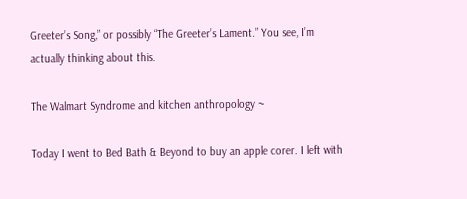Greeter’s Song,” or possibly “The Greeter’s Lament.” You see, I’m actually thinking about this.

The Walmart Syndrome and kitchen anthropology ~

Today I went to Bed Bath & Beyond to buy an apple corer. I left with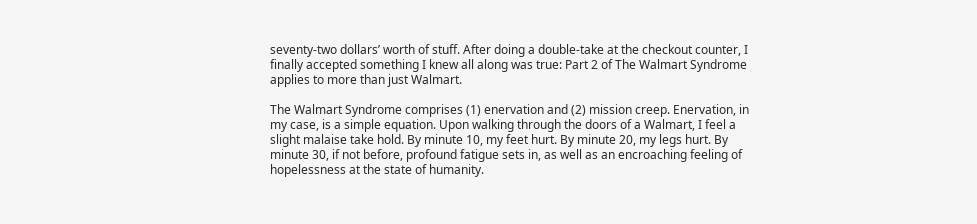seventy-two dollars’ worth of stuff. After doing a double-take at the checkout counter, I finally accepted something I knew all along was true: Part 2 of The Walmart Syndrome applies to more than just Walmart.

The Walmart Syndrome comprises (1) enervation and (2) mission creep. Enervation, in my case, is a simple equation. Upon walking through the doors of a Walmart, I feel a slight malaise take hold. By minute 10, my feet hurt. By minute 20, my legs hurt. By minute 30, if not before, profound fatigue sets in, as well as an encroaching feeling of hopelessness at the state of humanity.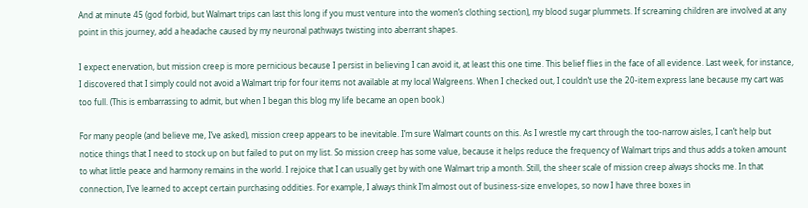And at minute 45 (god forbid, but Walmart trips can last this long if you must venture into the women’s clothing section), my blood sugar plummets. If screaming children are involved at any point in this journey, add a headache caused by my neuronal pathways twisting into aberrant shapes.

I expect enervation, but mission creep is more pernicious because I persist in believing I can avoid it, at least this one time. This belief flies in the face of all evidence. Last week, for instance, I discovered that I simply could not avoid a Walmart trip for four items not available at my local Walgreens. When I checked out, I couldn’t use the 20-item express lane because my cart was too full. (This is embarrassing to admit, but when I began this blog my life became an open book.)

For many people (and believe me, I’ve asked), mission creep appears to be inevitable. I’m sure Walmart counts on this. As I wrestle my cart through the too-narrow aisles, I can’t help but notice things that I need to stock up on but failed to put on my list. So mission creep has some value, because it helps reduce the frequency of Walmart trips and thus adds a token amount to what little peace and harmony remains in the world. I rejoice that I can usually get by with one Walmart trip a month. Still, the sheer scale of mission creep always shocks me. In that connection, I’ve learned to accept certain purchasing oddities. For example, I always think I’m almost out of business-size envelopes, so now I have three boxes in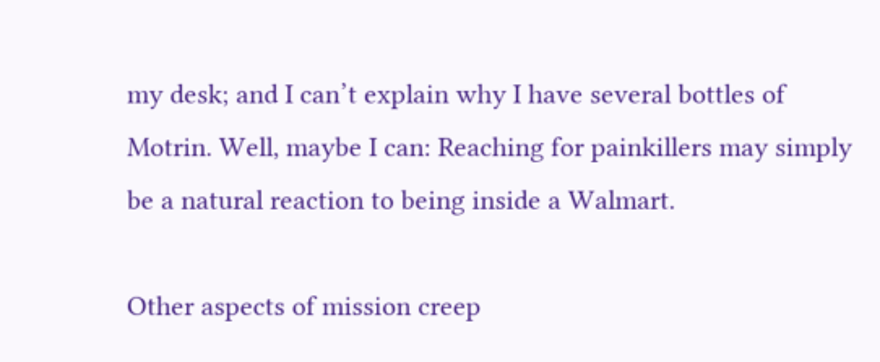my desk; and I can’t explain why I have several bottles of Motrin. Well, maybe I can: Reaching for painkillers may simply be a natural reaction to being inside a Walmart.

Other aspects of mission creep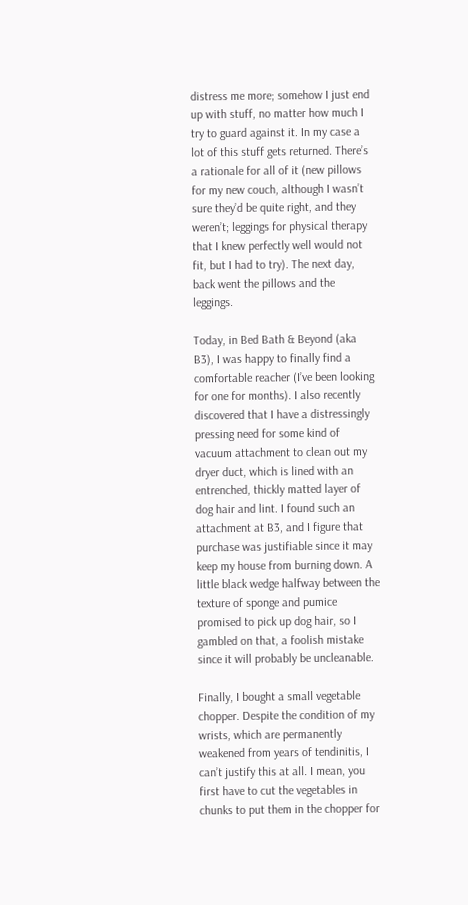distress me more; somehow I just end up with stuff, no matter how much I try to guard against it. In my case a lot of this stuff gets returned. There’s a rationale for all of it (new pillows for my new couch, although I wasn’t sure they’d be quite right, and they weren’t; leggings for physical therapy that I knew perfectly well would not fit, but I had to try). The next day, back went the pillows and the leggings.

Today, in Bed Bath & Beyond (aka B3), I was happy to finally find a comfortable reacher (I’ve been looking for one for months). I also recently discovered that I have a distressingly pressing need for some kind of vacuum attachment to clean out my dryer duct, which is lined with an entrenched, thickly matted layer of dog hair and lint. I found such an attachment at B3, and I figure that purchase was justifiable since it may keep my house from burning down. A little black wedge halfway between the texture of sponge and pumice promised to pick up dog hair, so I gambled on that, a foolish mistake since it will probably be uncleanable.

Finally, I bought a small vegetable chopper. Despite the condition of my wrists, which are permanently weakened from years of tendinitis, I can’t justify this at all. I mean, you first have to cut the vegetables in chunks to put them in the chopper for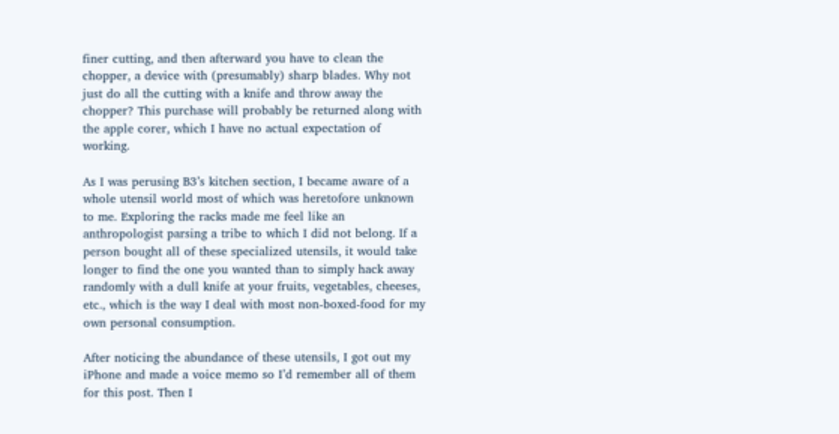finer cutting, and then afterward you have to clean the chopper, a device with (presumably) sharp blades. Why not just do all the cutting with a knife and throw away the chopper? This purchase will probably be returned along with the apple corer, which I have no actual expectation of working.

As I was perusing B3’s kitchen section, I became aware of a whole utensil world most of which was heretofore unknown to me. Exploring the racks made me feel like an anthropologist parsing a tribe to which I did not belong. If a person bought all of these specialized utensils, it would take longer to find the one you wanted than to simply hack away randomly with a dull knife at your fruits, vegetables, cheeses, etc., which is the way I deal with most non-boxed-food for my own personal consumption.

After noticing the abundance of these utensils, I got out my iPhone and made a voice memo so I’d remember all of them for this post. Then I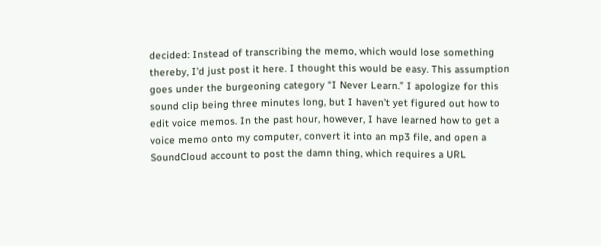decided: Instead of transcribing the memo, which would lose something thereby, I’d just post it here. I thought this would be easy. This assumption goes under the burgeoning category “I Never Learn.” I apologize for this sound clip being three minutes long, but I haven’t yet figured out how to edit voice memos. In the past hour, however, I have learned how to get a voice memo onto my computer, convert it into an mp3 file, and open a SoundCloud account to post the damn thing, which requires a URL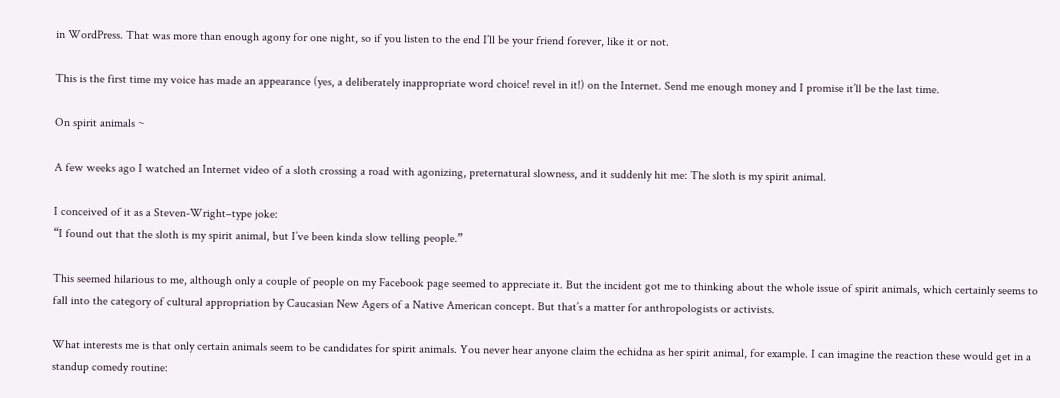in WordPress. That was more than enough agony for one night, so if you listen to the end I’ll be your friend forever, like it or not.

This is the first time my voice has made an appearance (yes, a deliberately inappropriate word choice! revel in it!) on the Internet. Send me enough money and I promise it’ll be the last time.

On spirit animals ~

A few weeks ago I watched an Internet video of a sloth crossing a road with agonizing, preternatural slowness, and it suddenly hit me: The sloth is my spirit animal.

I conceived of it as a Steven-Wright–type joke:
“I found out that the sloth is my spirit animal, but I’ve been kinda slow telling people.”

This seemed hilarious to me, although only a couple of people on my Facebook page seemed to appreciate it. But the incident got me to thinking about the whole issue of spirit animals, which certainly seems to fall into the category of cultural appropriation by Caucasian New Agers of a Native American concept. But that’s a matter for anthropologists or activists.

What interests me is that only certain animals seem to be candidates for spirit animals. You never hear anyone claim the echidna as her spirit animal, for example. I can imagine the reaction these would get in a standup comedy routine: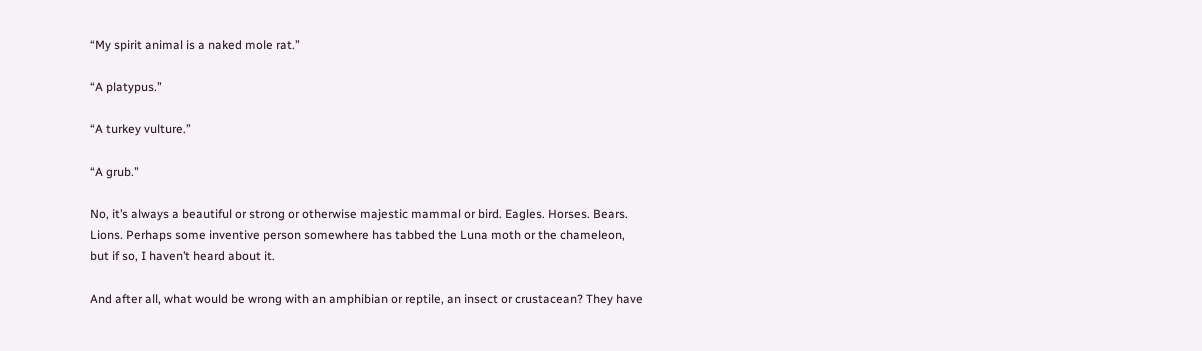“My spirit animal is a naked mole rat.”

“A platypus.”

“A turkey vulture.”

“A grub.”

No, it’s always a beautiful or strong or otherwise majestic mammal or bird. Eagles. Horses. Bears. Lions. Perhaps some inventive person somewhere has tabbed the Luna moth or the chameleon, but if so, I haven’t heard about it.

And after all, what would be wrong with an amphibian or reptile, an insect or crustacean? They have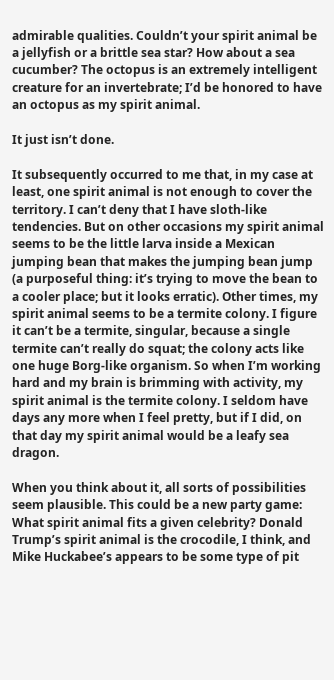admirable qualities. Couldn’t your spirit animal be a jellyfish or a brittle sea star? How about a sea cucumber? The octopus is an extremely intelligent creature for an invertebrate; I’d be honored to have an octopus as my spirit animal.

It just isn’t done.

It subsequently occurred to me that, in my case at least, one spirit animal is not enough to cover the territory. I can’t deny that I have sloth-like tendencies. But on other occasions my spirit animal seems to be the little larva inside a Mexican jumping bean that makes the jumping bean jump (a purposeful thing: it’s trying to move the bean to a cooler place; but it looks erratic). Other times, my spirit animal seems to be a termite colony. I figure it can’t be a termite, singular, because a single termite can’t really do squat; the colony acts like one huge Borg-like organism. So when I’m working hard and my brain is brimming with activity, my spirit animal is the termite colony. I seldom have days any more when I feel pretty, but if I did, on that day my spirit animal would be a leafy sea dragon.

When you think about it, all sorts of possibilities seem plausible. This could be a new party game: What spirit animal fits a given celebrity? Donald Trump’s spirit animal is the crocodile, I think, and Mike Huckabee’s appears to be some type of pit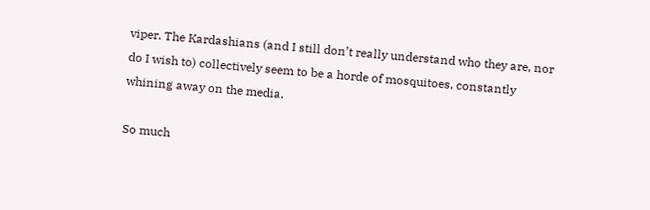viper. The Kardashians (and I still don’t really understand who they are, nor do I wish to) collectively seem to be a horde of mosquitoes, constantly whining away on the media.

So much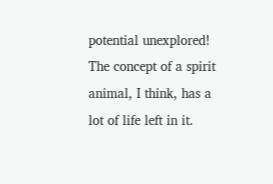potential unexplored! The concept of a spirit animal, I think, has a lot of life left in it.